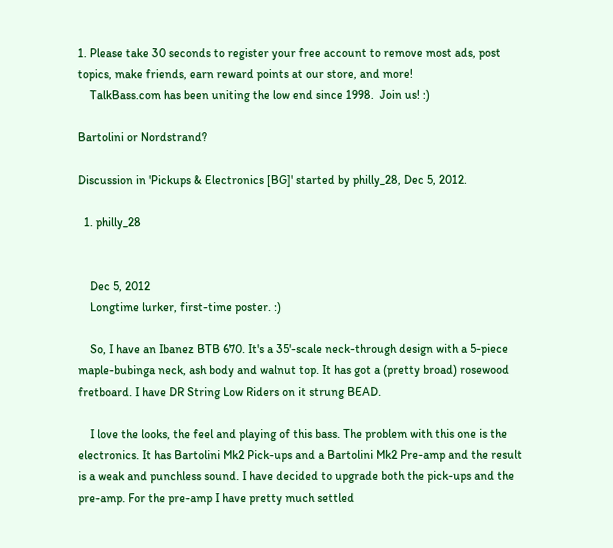1. Please take 30 seconds to register your free account to remove most ads, post topics, make friends, earn reward points at our store, and more!
    TalkBass.com has been uniting the low end since 1998.  Join us! :)

Bartolini or Nordstrand?

Discussion in 'Pickups & Electronics [BG]' started by philly_28, Dec 5, 2012.

  1. philly_28


    Dec 5, 2012
    Longtime lurker, first-time poster. :)

    So, I have an Ibanez BTB 670. It's a 35'-scale neck-through design with a 5-piece maple-bubinga neck, ash body and walnut top. It has got a (pretty broad) rosewood fretboard. I have DR String Low Riders on it strung BEAD.

    I love the looks, the feel and playing of this bass. The problem with this one is the electronics. It has Bartolini Mk2 Pick-ups and a Bartolini Mk2 Pre-amp and the result is a weak and punchless sound. I have decided to upgrade both the pick-ups and the pre-amp. For the pre-amp I have pretty much settled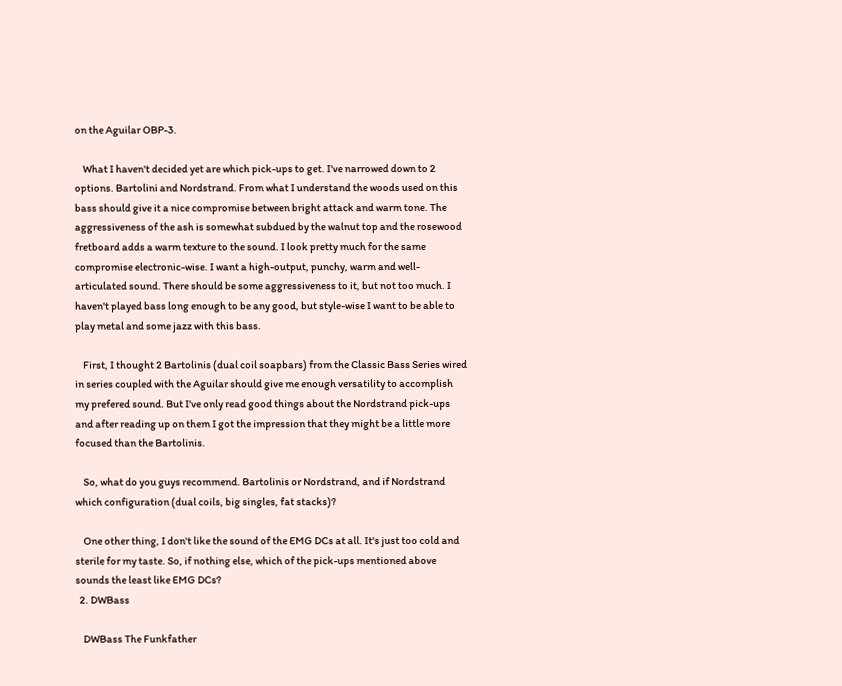on the Aguilar OBP-3.

    What I haven't decided yet are which pick-ups to get. I've narrowed down to 2 options. Bartolini and Nordstrand. From what I understand the woods used on this bass should give it a nice compromise between bright attack and warm tone. The aggressiveness of the ash is somewhat subdued by the walnut top and the rosewood fretboard adds a warm texture to the sound. I look pretty much for the same compromise electronic-wise. I want a high-output, punchy, warm and well-articulated sound. There should be some aggressiveness to it, but not too much. I haven't played bass long enough to be any good, but style-wise I want to be able to play metal and some jazz with this bass.

    First, I thought 2 Bartolinis (dual coil soapbars) from the Classic Bass Series wired in series coupled with the Aguilar should give me enough versatility to accomplish my prefered sound. But I've only read good things about the Nordstrand pick-ups and after reading up on them I got the impression that they might be a little more focused than the Bartolinis.

    So, what do you guys recommend. Bartolinis or Nordstrand, and if Nordstrand which configuration (dual coils, big singles, fat stacks)?

    One other thing, I don't like the sound of the EMG DCs at all. It's just too cold and sterile for my taste. So, if nothing else, which of the pick-ups mentioned above sounds the least like EMG DCs?
  2. DWBass

    DWBass The Funkfather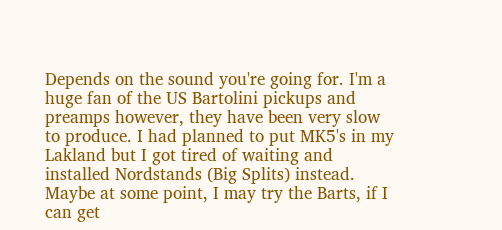Depends on the sound you're going for. I'm a huge fan of the US Bartolini pickups and preamps however, they have been very slow to produce. I had planned to put MK5's in my Lakland but I got tired of waiting and installed Nordstands (Big Splits) instead. Maybe at some point, I may try the Barts, if I can get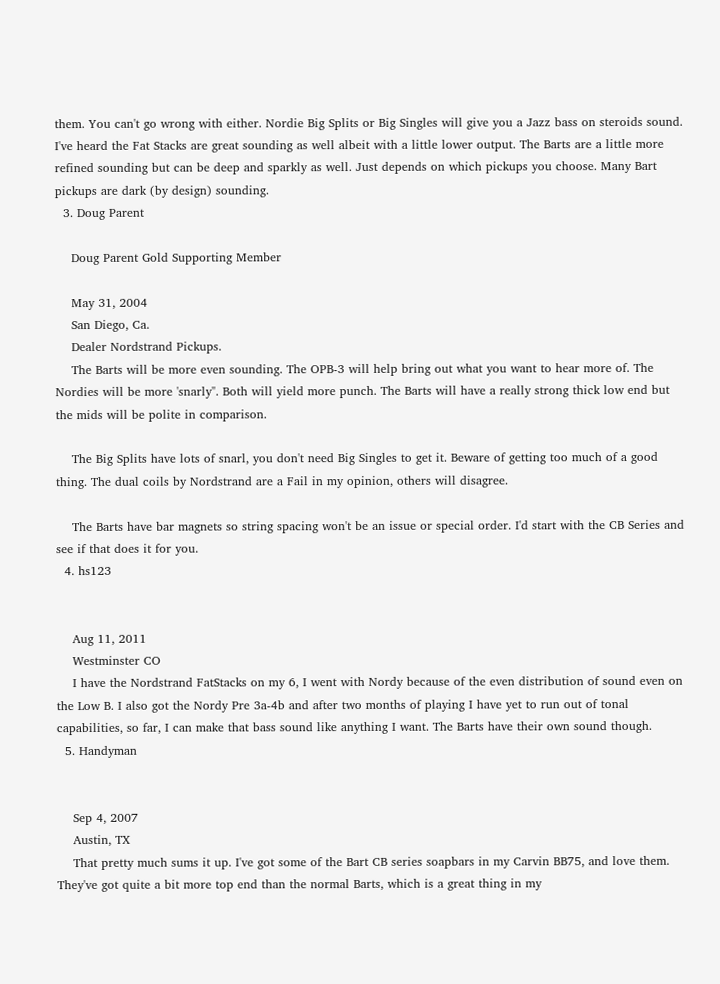them. You can't go wrong with either. Nordie Big Splits or Big Singles will give you a Jazz bass on steroids sound. I've heard the Fat Stacks are great sounding as well albeit with a little lower output. The Barts are a little more refined sounding but can be deep and sparkly as well. Just depends on which pickups you choose. Many Bart pickups are dark (by design) sounding.
  3. Doug Parent

    Doug Parent Gold Supporting Member

    May 31, 2004
    San Diego, Ca.
    Dealer Nordstrand Pickups.
    The Barts will be more even sounding. The OPB-3 will help bring out what you want to hear more of. The Nordies will be more 'snarly". Both will yield more punch. The Barts will have a really strong thick low end but the mids will be polite in comparison.

    The Big Splits have lots of snarl, you don't need Big Singles to get it. Beware of getting too much of a good thing. The dual coils by Nordstrand are a Fail in my opinion, others will disagree.

    The Barts have bar magnets so string spacing won't be an issue or special order. I'd start with the CB Series and see if that does it for you.
  4. hs123


    Aug 11, 2011
    Westminster CO
    I have the Nordstrand FatStacks on my 6, I went with Nordy because of the even distribution of sound even on the Low B. I also got the Nordy Pre 3a-4b and after two months of playing I have yet to run out of tonal capabilities, so far, I can make that bass sound like anything I want. The Barts have their own sound though.
  5. Handyman


    Sep 4, 2007
    Austin, TX
    That pretty much sums it up. I've got some of the Bart CB series soapbars in my Carvin BB75, and love them. They've got quite a bit more top end than the normal Barts, which is a great thing in my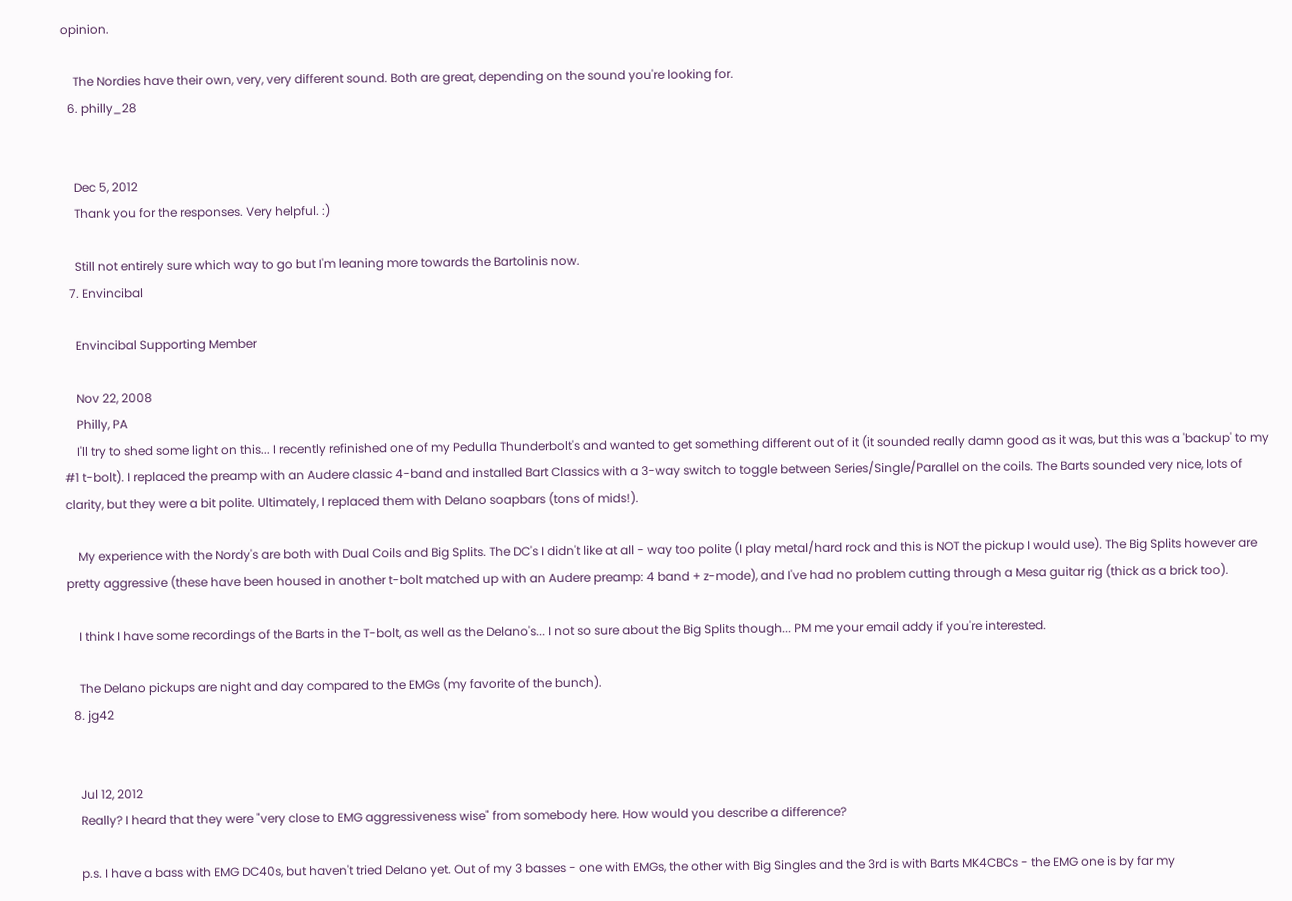opinion.

    The Nordies have their own, very, very different sound. Both are great, depending on the sound you're looking for.
  6. philly_28


    Dec 5, 2012
    Thank you for the responses. Very helpful. :)

    Still not entirely sure which way to go but I'm leaning more towards the Bartolinis now.
  7. Envincibal

    Envincibal Supporting Member

    Nov 22, 2008
    Philly, PA
    I'll try to shed some light on this... I recently refinished one of my Pedulla Thunderbolt's and wanted to get something different out of it (it sounded really damn good as it was, but this was a 'backup' to my #1 t-bolt). I replaced the preamp with an Audere classic 4-band and installed Bart Classics with a 3-way switch to toggle between Series/Single/Parallel on the coils. The Barts sounded very nice, lots of clarity, but they were a bit polite. Ultimately, I replaced them with Delano soapbars (tons of mids!).

    My experience with the Nordy's are both with Dual Coils and Big Splits. The DC's I didn't like at all - way too polite (I play metal/hard rock and this is NOT the pickup I would use). The Big Splits however are pretty aggressive (these have been housed in another t-bolt matched up with an Audere preamp: 4 band + z-mode), and I've had no problem cutting through a Mesa guitar rig (thick as a brick too).

    I think I have some recordings of the Barts in the T-bolt, as well as the Delano's... I not so sure about the Big Splits though... PM me your email addy if you're interested.

    The Delano pickups are night and day compared to the EMGs (my favorite of the bunch).
  8. jg42


    Jul 12, 2012
    Really? I heard that they were "very close to EMG aggressiveness wise" from somebody here. How would you describe a difference?

    p.s. I have a bass with EMG DC40s, but haven't tried Delano yet. Out of my 3 basses - one with EMGs, the other with Big Singles and the 3rd is with Barts MK4CBCs - the EMG one is by far my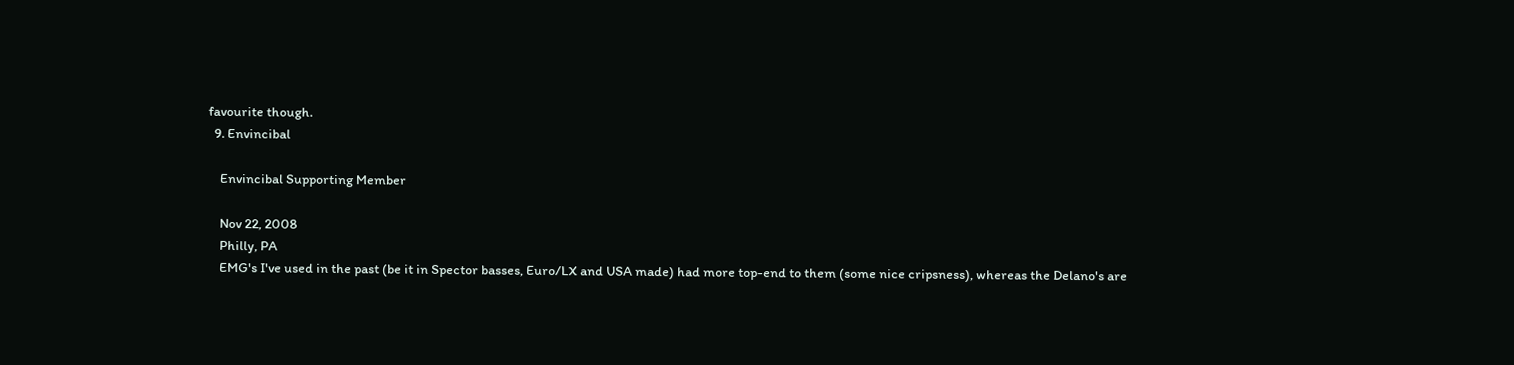favourite though.
  9. Envincibal

    Envincibal Supporting Member

    Nov 22, 2008
    Philly, PA
    EMG's I've used in the past (be it in Spector basses, Euro/LX and USA made) had more top-end to them (some nice cripsness), whereas the Delano's are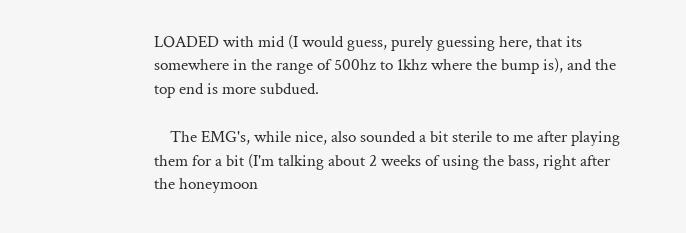LOADED with mid (I would guess, purely guessing here, that its somewhere in the range of 500hz to 1khz where the bump is), and the top end is more subdued.

    The EMG's, while nice, also sounded a bit sterile to me after playing them for a bit (I'm talking about 2 weeks of using the bass, right after the honeymoon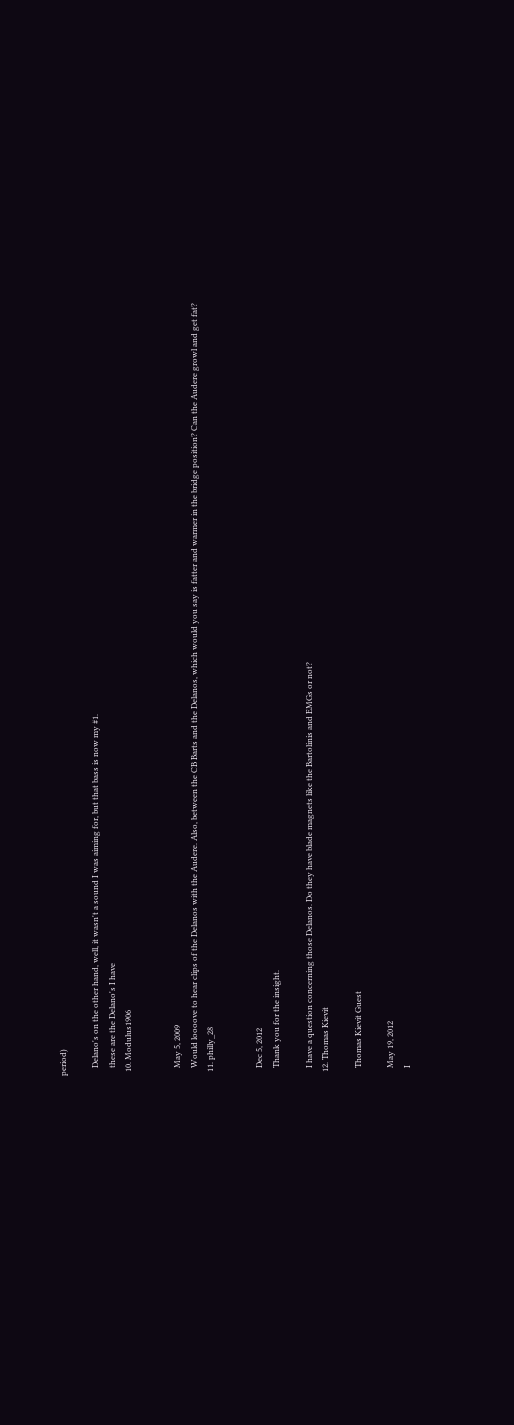period)

    Delano's on the other hand, well, it wasn't a sound I was aiming for, but that bass is now my #1.
    these are the Delano's I have
  10. Modulus1906


    May 5, 2009
    Would loooove to hear clips of the Delanos with the Audere. Also, between the CB Barts and the Delanos, which would you say is fatter and warmer in the bridge position? Can the Audere growl and get fat?
  11. philly_28


    Dec 5, 2012
    Thank you for the insight.

    I have a question concerning those Delanos. Do they have blade magnets like the Bartolinis and EMGs or not?
  12. Thomas Kievit

    Thomas Kievit Guest

    May 19, 2012
    I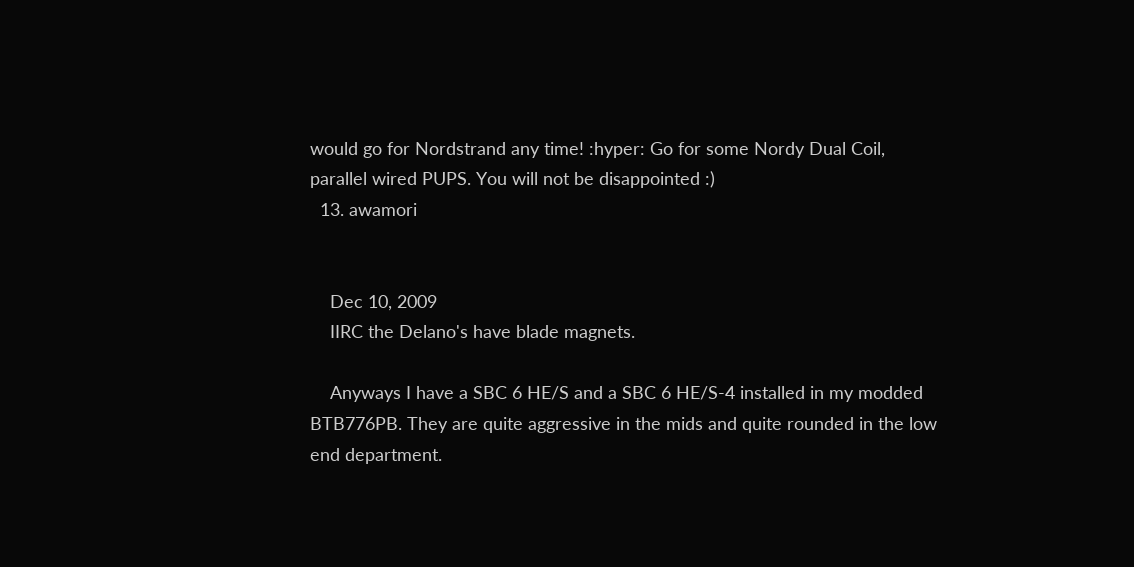would go for Nordstrand any time! :hyper: Go for some Nordy Dual Coil, parallel wired PUPS. You will not be disappointed :)
  13. awamori


    Dec 10, 2009
    IIRC the Delano's have blade magnets.

    Anyways I have a SBC 6 HE/S and a SBC 6 HE/S-4 installed in my modded BTB776PB. They are quite aggressive in the mids and quite rounded in the low end department.